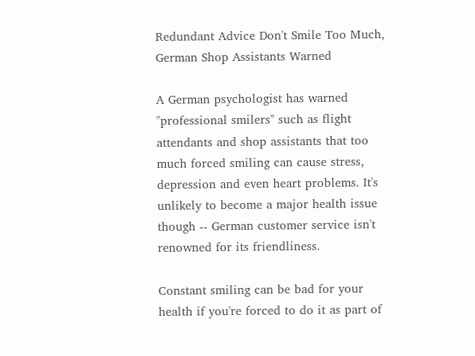Redundant Advice Don't Smile Too Much, German Shop Assistants Warned

A German psychologist has warned "professional smilers" such as flight attendants and shop assistants that too much forced smiling can cause stress, depression and even heart problems. It's unlikely to become a major health issue though -- German customer service isn't renowned for its friendliness.

Constant smiling can be bad for your health if you're forced to do it as part of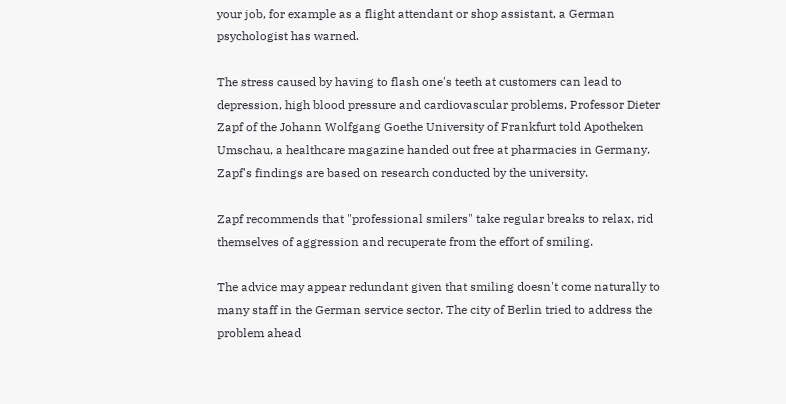your job, for example as a flight attendant or shop assistant, a German psychologist has warned.

The stress caused by having to flash one's teeth at customers can lead to depression, high blood pressure and cardiovascular problems, Professor Dieter Zapf of the Johann Wolfgang Goethe University of Frankfurt told Apotheken Umschau, a healthcare magazine handed out free at pharmacies in Germany. Zapf's findings are based on research conducted by the university.

Zapf recommends that "professional smilers" take regular breaks to relax, rid themselves of aggression and recuperate from the effort of smiling.

The advice may appear redundant given that smiling doesn't come naturally to many staff in the German service sector. The city of Berlin tried to address the problem ahead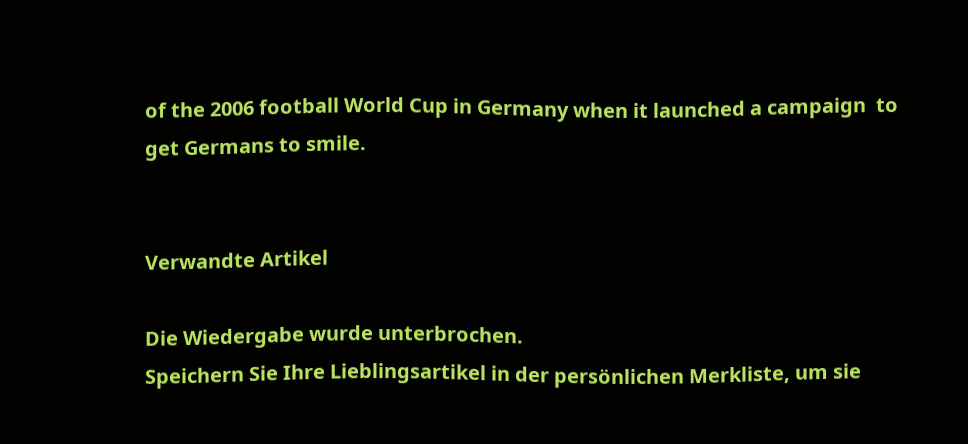of the 2006 football World Cup in Germany when it launched a campaign  to get Germans to smile.


Verwandte Artikel

Die Wiedergabe wurde unterbrochen.
Speichern Sie Ihre Lieblingsartikel in der persönlichen Merkliste, um sie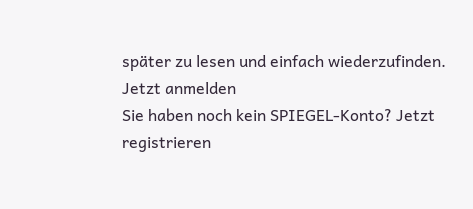später zu lesen und einfach wiederzufinden.
Jetzt anmelden
Sie haben noch kein SPIEGEL-Konto? Jetzt registrieren